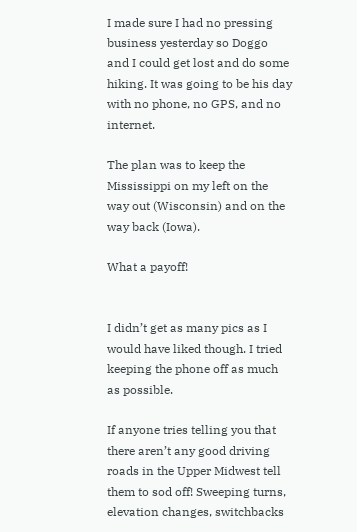I made sure I had no pressing business yesterday so Doggo and I could get lost and do some hiking. It was going to be his day with no phone, no GPS, and no internet.

The plan was to keep the Mississippi on my left on the way out (Wisconsin) and on the way back (Iowa).

What a payoff!


I didn’t get as many pics as I would have liked though. I tried keeping the phone off as much as possible.

If anyone tries telling you that there aren’t any good driving roads in the Upper Midwest tell them to sod off! Sweeping turns, elevation changes, switchbacks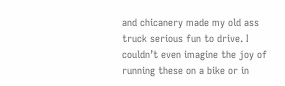and chicanery made my old ass truck serious fun to drive. I couldn’t even imagine the joy of running these on a bike or in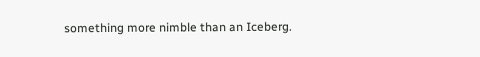something more nimble than an Iceberg.